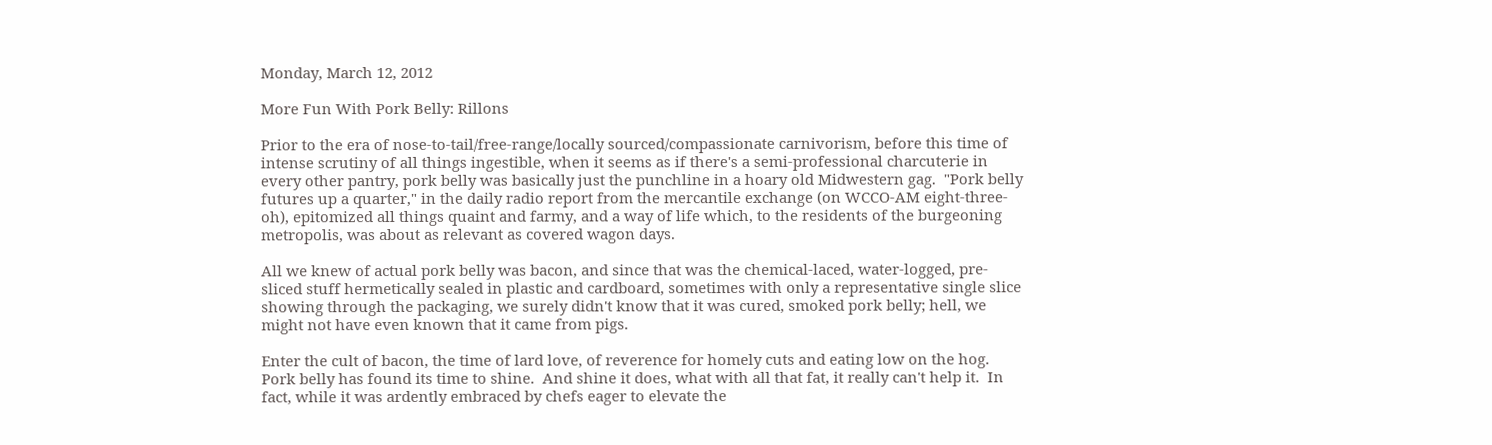Monday, March 12, 2012

More Fun With Pork Belly: Rillons

Prior to the era of nose-to-tail/free-range/locally sourced/compassionate carnivorism, before this time of intense scrutiny of all things ingestible, when it seems as if there's a semi-professional charcuterie in every other pantry, pork belly was basically just the punchline in a hoary old Midwestern gag.  "Pork belly futures up a quarter," in the daily radio report from the mercantile exchange (on WCCO-AM eight-three-oh), epitomized all things quaint and farmy, and a way of life which, to the residents of the burgeoning metropolis, was about as relevant as covered wagon days.

All we knew of actual pork belly was bacon, and since that was the chemical-laced, water-logged, pre-sliced stuff hermetically sealed in plastic and cardboard, sometimes with only a representative single slice showing through the packaging, we surely didn't know that it was cured, smoked pork belly; hell, we might not have even known that it came from pigs.

Enter the cult of bacon, the time of lard love, of reverence for homely cuts and eating low on the hog.  Pork belly has found its time to shine.  And shine it does, what with all that fat, it really can't help it.  In fact, while it was ardently embraced by chefs eager to elevate the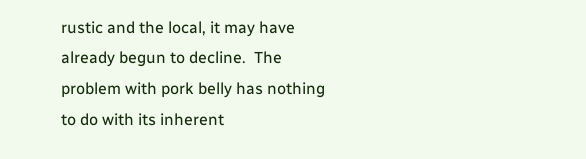rustic and the local, it may have already begun to decline.  The problem with pork belly has nothing to do with its inherent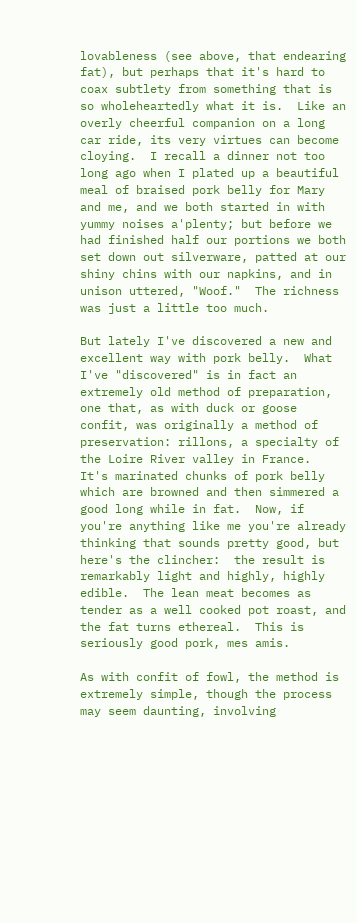lovableness (see above, that endearing fat), but perhaps that it's hard to coax subtlety from something that is so wholeheartedly what it is.  Like an overly cheerful companion on a long car ride, its very virtues can become cloying.  I recall a dinner not too long ago when I plated up a beautiful meal of braised pork belly for Mary and me, and we both started in with yummy noises a'plenty; but before we had finished half our portions we both set down out silverware, patted at our shiny chins with our napkins, and in unison uttered, "Woof."  The richness was just a little too much.

But lately I've discovered a new and excellent way with pork belly.  What I've "discovered" is in fact an extremely old method of preparation, one that, as with duck or goose confit, was originally a method of preservation: rillons, a specialty of the Loire River valley in France.  It's marinated chunks of pork belly which are browned and then simmered a good long while in fat.  Now, if you're anything like me you're already thinking that sounds pretty good, but here's the clincher:  the result is remarkably light and highly, highly edible.  The lean meat becomes as tender as a well cooked pot roast, and the fat turns ethereal.  This is seriously good pork, mes amis.

As with confit of fowl, the method is extremely simple, though the process may seem daunting, involving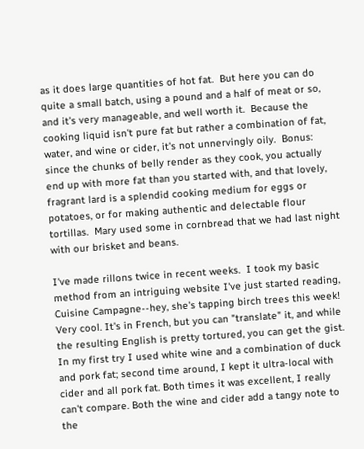as it does large quantities of hot fat.  But here you can do quite a small batch, using a pound and a half of meat or so, and it's very manageable, and well worth it.  Because the cooking liquid isn't pure fat but rather a combination of fat, water, and wine or cider, it's not unnervingly oily.  Bonus:  since the chunks of belly render as they cook, you actually end up with more fat than you started with, and that lovely, fragrant lard is a splendid cooking medium for eggs or potatoes, or for making authentic and delectable flour tortillas.  Mary used some in cornbread that we had last night with our brisket and beans.

I've made rillons twice in recent weeks.  I took my basic method from an intriguing website I've just started reading, Cuisine Campagne--hey, she's tapping birch trees this week! Very cool. It's in French, but you can "translate" it, and while the resulting English is pretty tortured, you can get the gist. In my first try I used white wine and a combination of duck and pork fat; second time around, I kept it ultra-local with cider and all pork fat. Both times it was excellent, I really can't compare. Both the wine and cider add a tangy note to the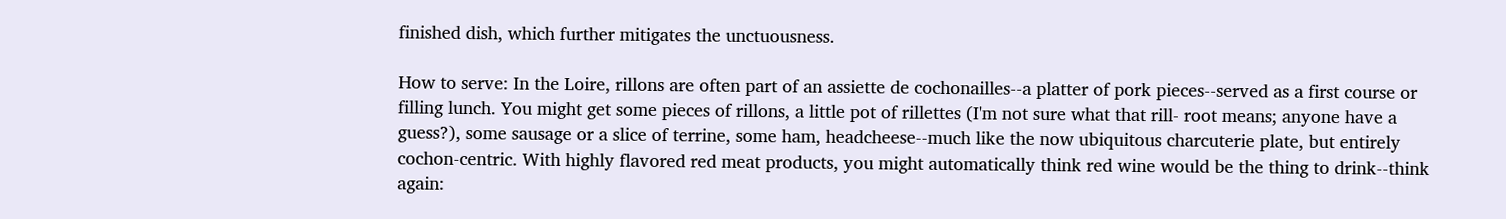finished dish, which further mitigates the unctuousness.

How to serve: In the Loire, rillons are often part of an assiette de cochonailles--a platter of pork pieces--served as a first course or filling lunch. You might get some pieces of rillons, a little pot of rillettes (I'm not sure what that rill- root means; anyone have a guess?), some sausage or a slice of terrine, some ham, headcheese--much like the now ubiquitous charcuterie plate, but entirely cochon-centric. With highly flavored red meat products, you might automatically think red wine would be the thing to drink--think again: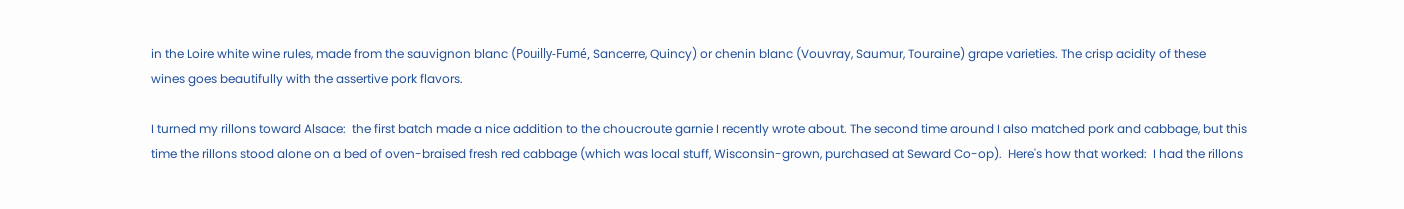in the Loire white wine rules, made from the sauvignon blanc (Pouilly-Fumé, Sancerre, Quincy) or chenin blanc (Vouvray, Saumur, Touraine) grape varieties. The crisp acidity of these wines goes beautifully with the assertive pork flavors.

I turned my rillons toward Alsace:  the first batch made a nice addition to the choucroute garnie I recently wrote about. The second time around I also matched pork and cabbage, but this time the rillons stood alone on a bed of oven-braised fresh red cabbage (which was local stuff, Wisconsin-grown, purchased at Seward Co-op).  Here's how that worked:  I had the rillons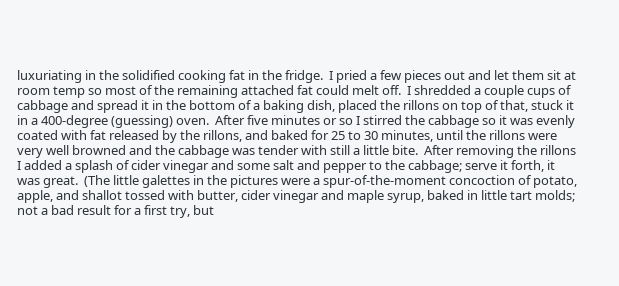luxuriating in the solidified cooking fat in the fridge.  I pried a few pieces out and let them sit at room temp so most of the remaining attached fat could melt off.  I shredded a couple cups of cabbage and spread it in the bottom of a baking dish, placed the rillons on top of that, stuck it in a 400-degree (guessing) oven.  After five minutes or so I stirred the cabbage so it was evenly coated with fat released by the rillons, and baked for 25 to 30 minutes, until the rillons were very well browned and the cabbage was tender with still a little bite.  After removing the rillons I added a splash of cider vinegar and some salt and pepper to the cabbage; serve it forth, it was great.  (The little galettes in the pictures were a spur-of-the-moment concoction of potato, apple, and shallot tossed with butter, cider vinegar and maple syrup, baked in little tart molds; not a bad result for a first try, but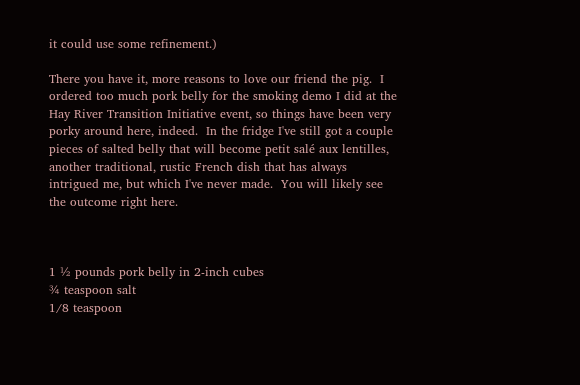it could use some refinement.)

There you have it, more reasons to love our friend the pig.  I ordered too much pork belly for the smoking demo I did at the Hay River Transition Initiative event, so things have been very porky around here, indeed.  In the fridge I've still got a couple pieces of salted belly that will become petit salé aux lentilles, another traditional, rustic French dish that has always intrigued me, but which I've never made.  You will likely see the outcome right here.



1 ½ pounds pork belly in 2-inch cubes
¾ teaspoon salt
1/8 teaspoon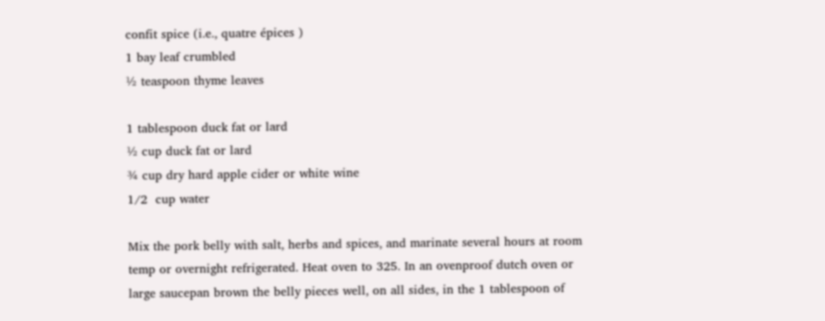confit spice (i.e., quatre épices )
1 bay leaf crumbled
½ teaspoon thyme leaves

1 tablespoon duck fat or lard
½ cup duck fat or lard
¾ cup dry hard apple cider or white wine
1/2  cup water

Mix the pork belly with salt, herbs and spices, and marinate several hours at room temp or overnight refrigerated. Heat oven to 325. In an ovenproof dutch oven or large saucepan brown the belly pieces well, on all sides, in the 1 tablespoon of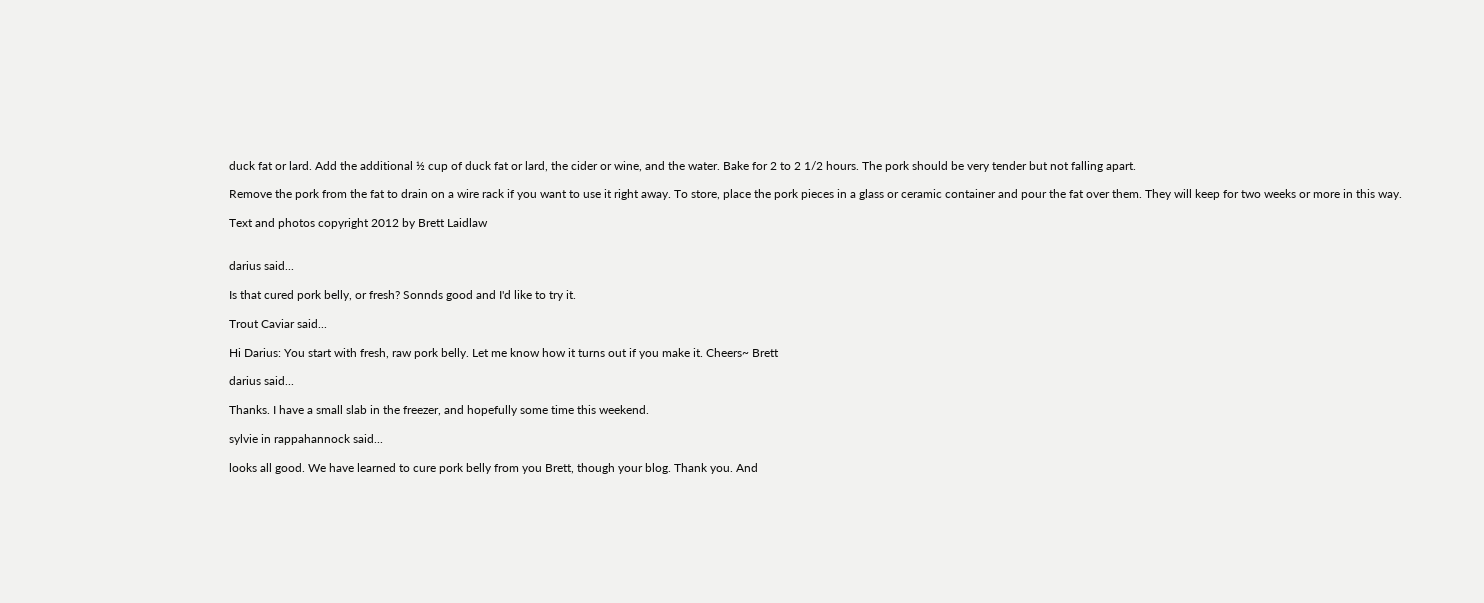duck fat or lard. Add the additional ½ cup of duck fat or lard, the cider or wine, and the water. Bake for 2 to 2 1/2 hours. The pork should be very tender but not falling apart.

Remove the pork from the fat to drain on a wire rack if you want to use it right away. To store, place the pork pieces in a glass or ceramic container and pour the fat over them. They will keep for two weeks or more in this way.

Text and photos copyright 2012 by Brett Laidlaw


darius said...

Is that cured pork belly, or fresh? Sonnds good and I'd like to try it.

Trout Caviar said...

Hi Darius: You start with fresh, raw pork belly. Let me know how it turns out if you make it. Cheers~ Brett

darius said...

Thanks. I have a small slab in the freezer, and hopefully some time this weekend.

sylvie in rappahannock said...

looks all good. We have learned to cure pork belly from you Brett, though your blog. Thank you. And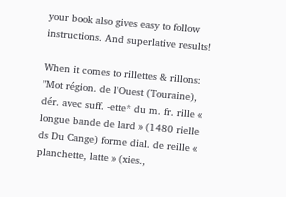your book also gives easy to follow instructions. And superlative results!

When it comes to rillettes & rillons: "Mot région. de l'Ouest (Touraine), dér. avec suff. -ette* du m. fr. rille « longue bande de lard » (1480 rielle ds Du Cange) forme dial. de reille « planchette, latte » (xies.,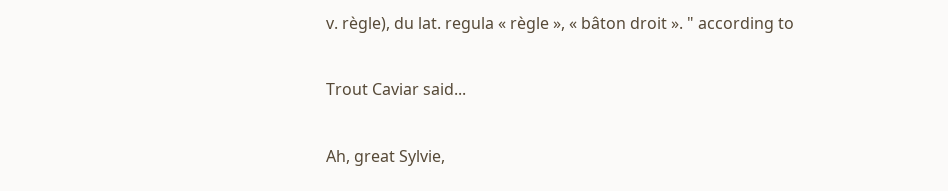v. règle), du lat. regula « règle », « bâton droit ». " according to

Trout Caviar said...

Ah, great Sylvie,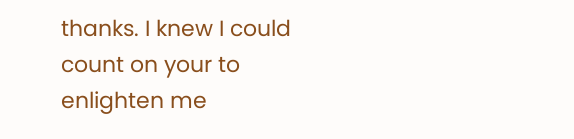thanks. I knew I could count on your to enlighten me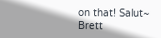on that! Salut~ Brett